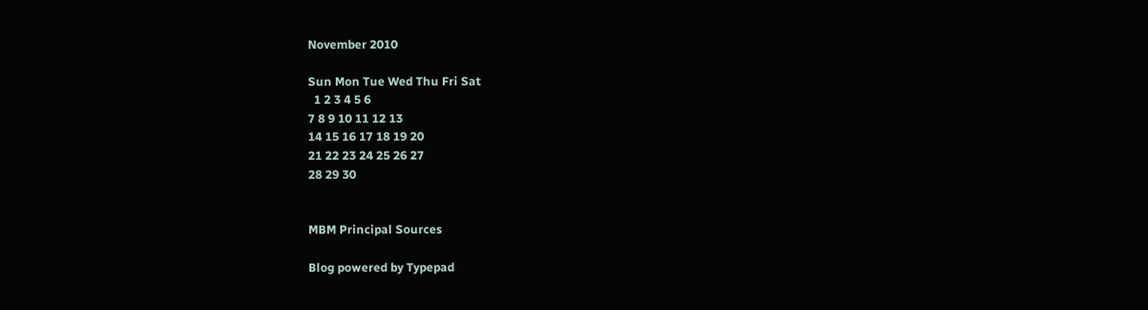November 2010

Sun Mon Tue Wed Thu Fri Sat
  1 2 3 4 5 6
7 8 9 10 11 12 13
14 15 16 17 18 19 20
21 22 23 24 25 26 27
28 29 30


MBM Principal Sources

Blog powered by Typepad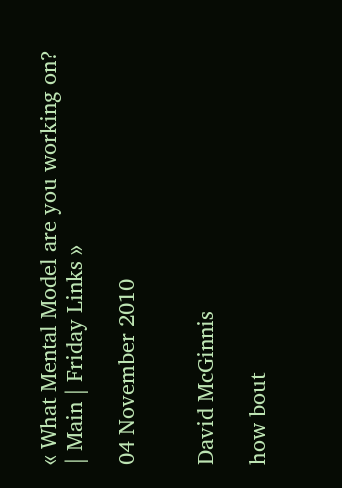« What Mental Model are you working on? | Main | Friday Links »

04 November 2010


David McGinnis

how bout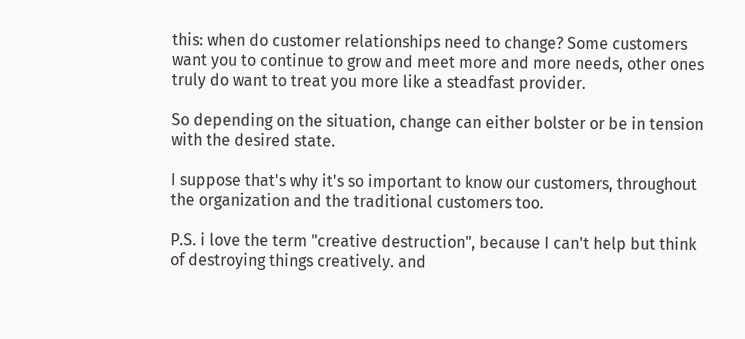this: when do customer relationships need to change? Some customers want you to continue to grow and meet more and more needs, other ones truly do want to treat you more like a steadfast provider.

So depending on the situation, change can either bolster or be in tension with the desired state.

I suppose that's why it's so important to know our customers, throughout the organization and the traditional customers too.

P.S. i love the term "creative destruction", because I can't help but think of destroying things creatively. and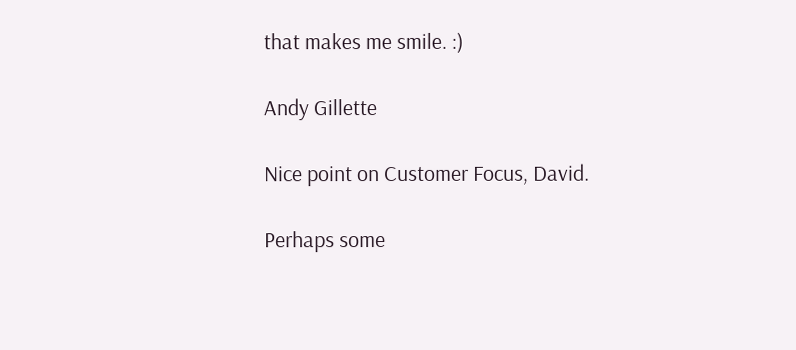that makes me smile. :)

Andy Gillette

Nice point on Customer Focus, David.

Perhaps some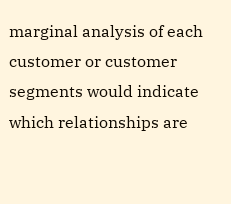marginal analysis of each customer or customer segments would indicate which relationships are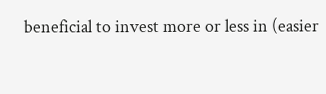beneficial to invest more or less in (easier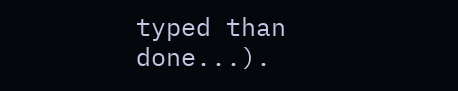typed than done...).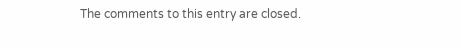The comments to this entry are closed.